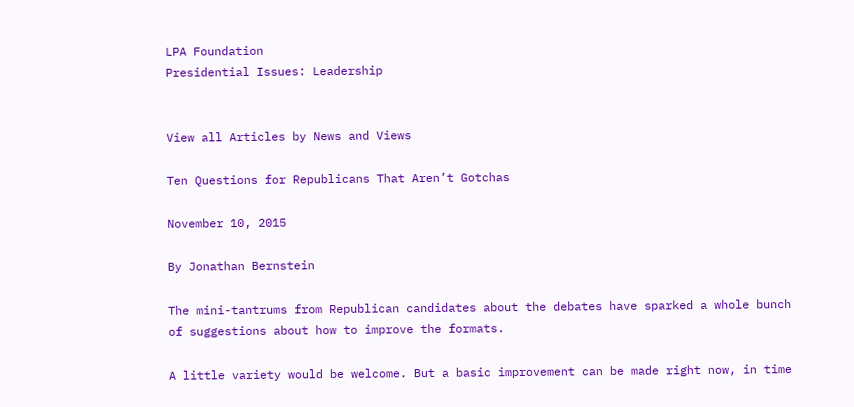LPA Foundation
Presidential Issues: Leadership


View all Articles by News and Views

Ten Questions for Republicans That Aren’t Gotchas

November 10, 2015

By Jonathan Bernstein

The mini-tantrums from Republican candidates about the debates have sparked a whole bunch of suggestions about how to improve the formats.

A little variety would be welcome. But a basic improvement can be made right now, in time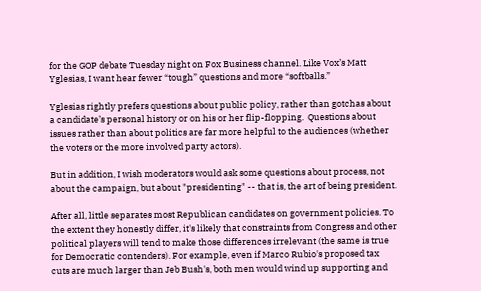for the GOP debate Tuesday night on Fox Business channel. Like Vox’s Matt Yglesias, I want hear fewer “tough” questions and more “softballs.”

Yglesias rightly prefers questions about public policy, rather than gotchas about a candidate’s personal history or on his or her flip-flopping.  Questions about issues rather than about politics are far more helpful to the audiences (whether the voters or the more involved party actors).

But in addition, I wish moderators would ask some questions about process, not about the campaign, but about "presidenting" -- that is, the art of being president.

After all, little separates most Republican candidates on government policies. To the extent they honestly differ, it's likely that constraints from Congress and other political players will tend to make those differences irrelevant (the same is true for Democratic contenders). For example, even if Marco Rubio's proposed tax cuts are much larger than Jeb Bush's, both men would wind up supporting and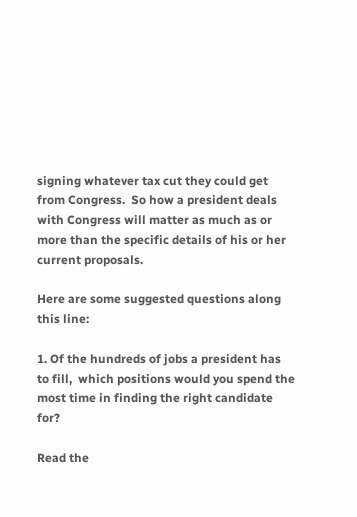signing whatever tax cut they could get from Congress.  So how a president deals with Congress will matter as much as or more than the specific details of his or her current proposals.

Here are some suggested questions along this line:

1. Of the hundreds of jobs a president has to fill,  which positions would you spend the most time in finding the right candidate for?

Read the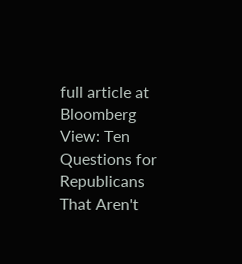full article at Bloomberg View: Ten Questions for Republicans That Aren't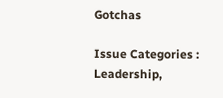Gotchas

Issue Categories : Leadership,